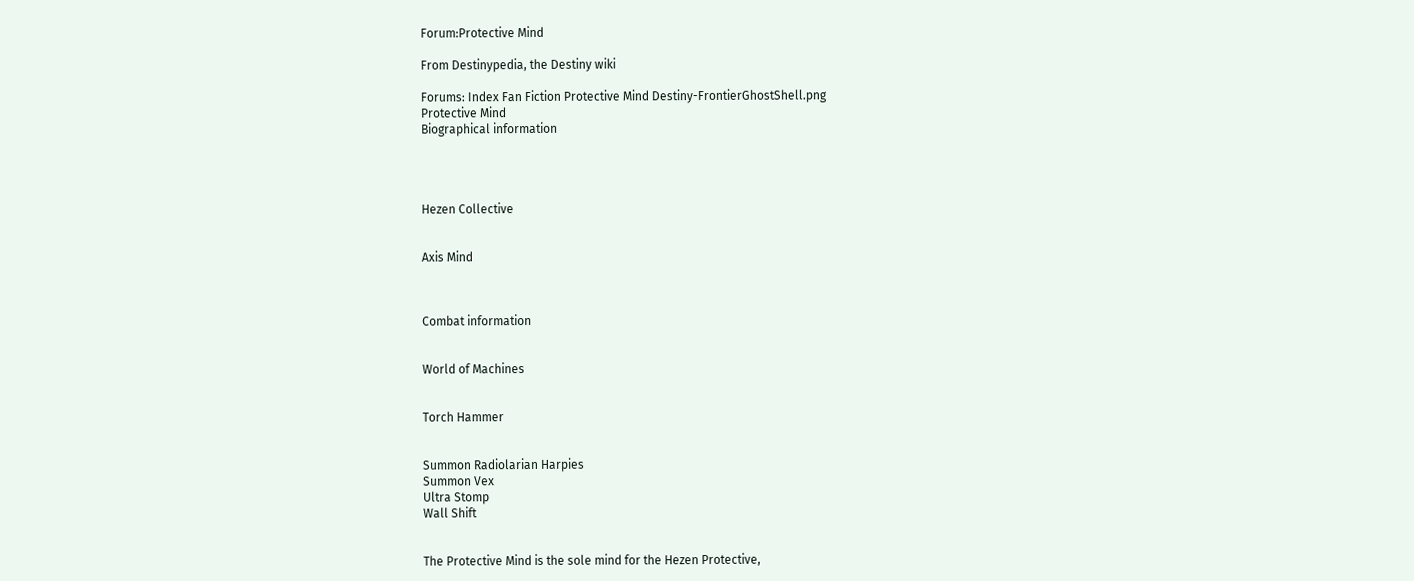Forum:Protective Mind

From Destinypedia, the Destiny wiki

Forums: Index Fan Fiction Protective Mind Destiny-FrontierGhostShell.png
Protective Mind
Biographical information




Hezen Collective


Axis Mind



Combat information


World of Machines


Torch Hammer


Summon Radiolarian Harpies
Summon Vex
Ultra Stomp
Wall Shift


The Protective Mind is the sole mind for the Hezen Protective,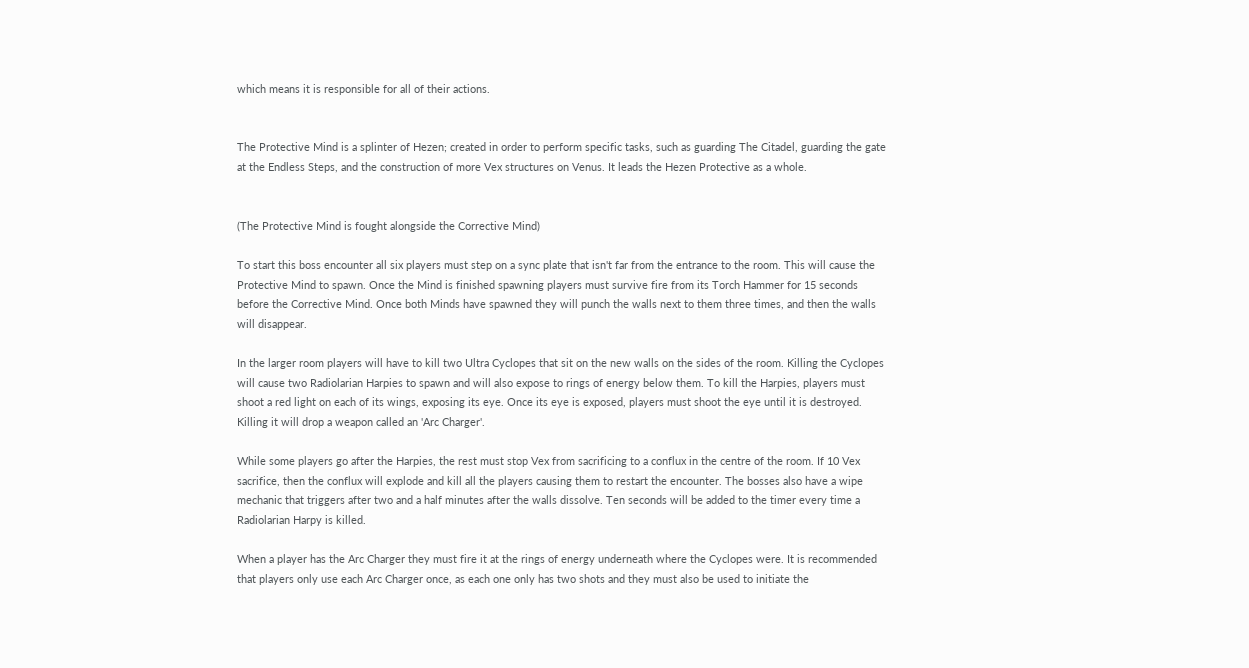which means it is responsible for all of their actions.


The Protective Mind is a splinter of Hezen; created in order to perform specific tasks, such as guarding The Citadel, guarding the gate at the Endless Steps, and the construction of more Vex structures on Venus. It leads the Hezen Protective as a whole.


(The Protective Mind is fought alongside the Corrective Mind)

To start this boss encounter all six players must step on a sync plate that isn't far from the entrance to the room. This will cause the Protective Mind to spawn. Once the Mind is finished spawning players must survive fire from its Torch Hammer for 15 seconds before the Corrective Mind. Once both Minds have spawned they will punch the walls next to them three times, and then the walls will disappear.

In the larger room players will have to kill two Ultra Cyclopes that sit on the new walls on the sides of the room. Killing the Cyclopes will cause two Radiolarian Harpies to spawn and will also expose to rings of energy below them. To kill the Harpies, players must shoot a red light on each of its wings, exposing its eye. Once its eye is exposed, players must shoot the eye until it is destroyed. Killing it will drop a weapon called an 'Arc Charger'.

While some players go after the Harpies, the rest must stop Vex from sacrificing to a conflux in the centre of the room. If 10 Vex sacrifice, then the conflux will explode and kill all the players causing them to restart the encounter. The bosses also have a wipe mechanic that triggers after two and a half minutes after the walls dissolve. Ten seconds will be added to the timer every time a Radiolarian Harpy is killed.

When a player has the Arc Charger they must fire it at the rings of energy underneath where the Cyclopes were. It is recommended that players only use each Arc Charger once, as each one only has two shots and they must also be used to initiate the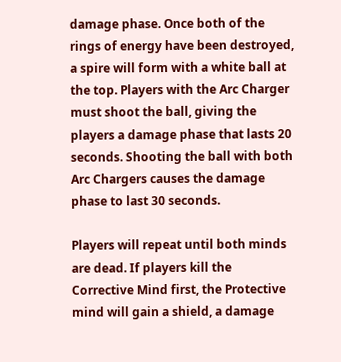damage phase. Once both of the rings of energy have been destroyed, a spire will form with a white ball at the top. Players with the Arc Charger must shoot the ball, giving the players a damage phase that lasts 20 seconds. Shooting the ball with both Arc Chargers causes the damage phase to last 30 seconds.

Players will repeat until both minds are dead. If players kill the Corrective Mind first, the Protective mind will gain a shield, a damage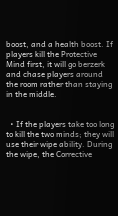boost, and a health boost. If players kill the Protective Mind first, it will go berzerk and chase players around the room rather than staying in the middle.


  • If the players take too long to kill the two minds; they will use their wipe ability. During the wipe, the Corrective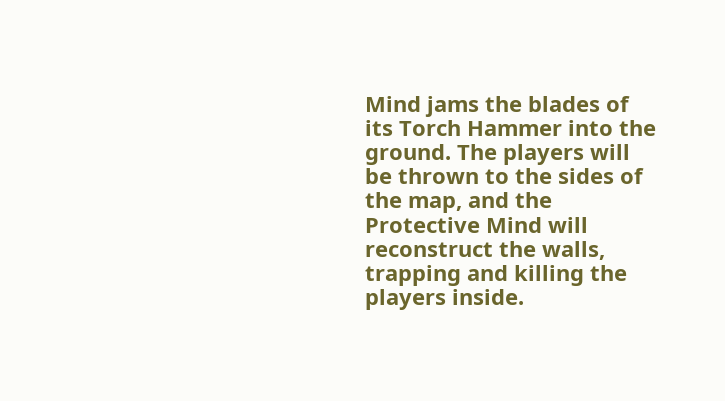Mind jams the blades of its Torch Hammer into the ground. The players will be thrown to the sides of the map, and the Protective Mind will reconstruct the walls, trapping and killing the players inside.